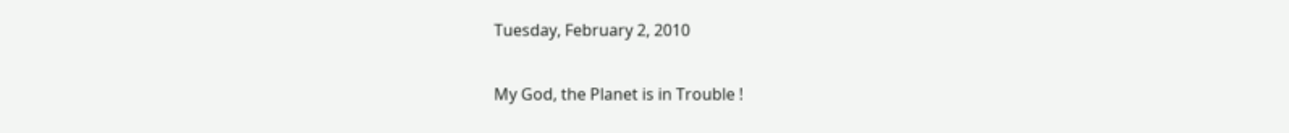Tuesday, February 2, 2010

My God, the Planet is in Trouble !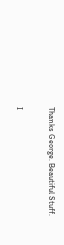Thanks George. Beautiful Stuff.

I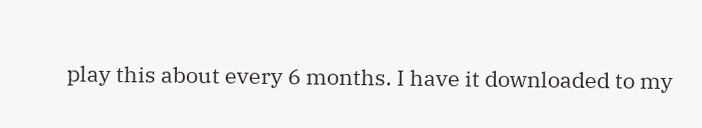play this about every 6 months. I have it downloaded to my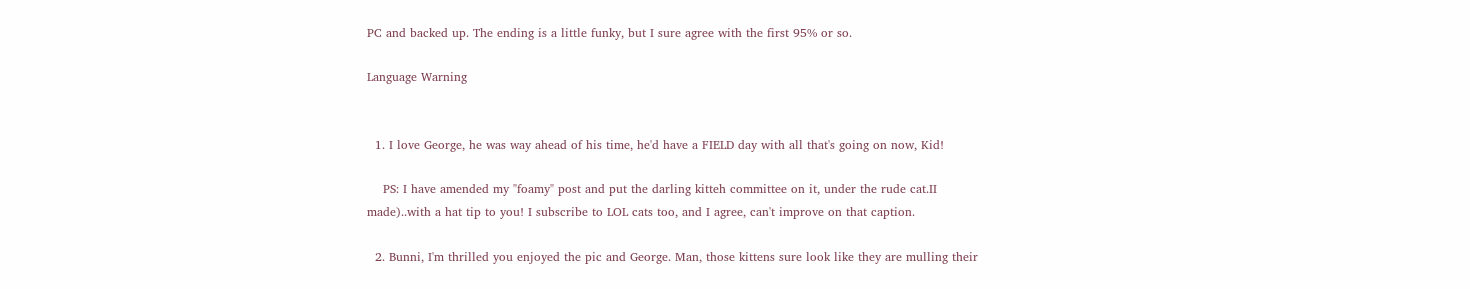PC and backed up. The ending is a little funky, but I sure agree with the first 95% or so.

Language Warning


  1. I love George, he was way ahead of his time, he'd have a FIELD day with all that's going on now, Kid!

    PS: I have amended my "foamy" post and put the darling kitteh committee on it, under the rude cat.II made)..with a hat tip to you! I subscribe to LOL cats too, and I agree, can't improve on that caption.

  2. Bunni, I'm thrilled you enjoyed the pic and George. Man, those kittens sure look like they are mulling their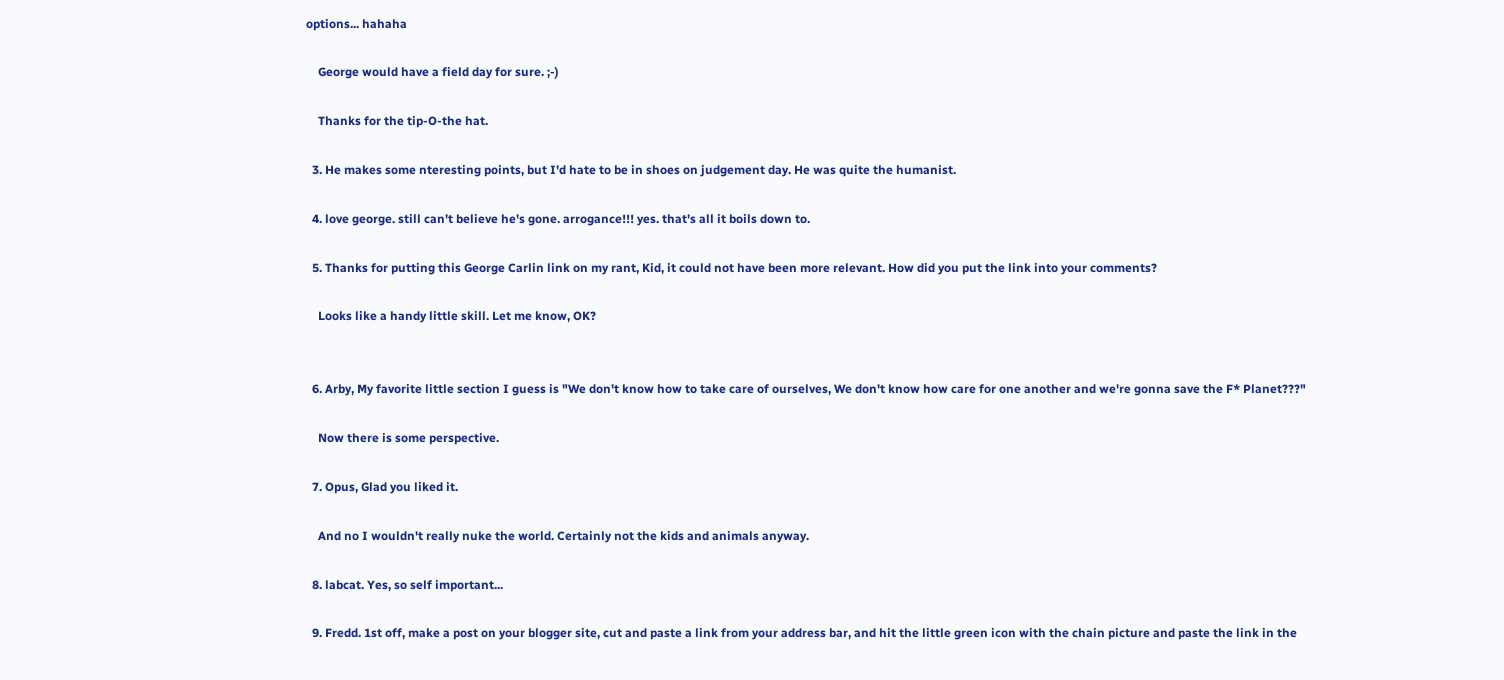options... hahaha

    George would have a field day for sure. ;-)

    Thanks for the tip-O-the hat.

  3. He makes some nteresting points, but I'd hate to be in shoes on judgement day. He was quite the humanist.

  4. love george. still can't believe he's gone. arrogance!!! yes. that's all it boils down to.

  5. Thanks for putting this George Carlin link on my rant, Kid, it could not have been more relevant. How did you put the link into your comments?

    Looks like a handy little skill. Let me know, OK?


  6. Arby, My favorite little section I guess is "We don't know how to take care of ourselves, We don't know how care for one another and we're gonna save the F* Planet???"

    Now there is some perspective.

  7. Opus, Glad you liked it.

    And no I wouldn't really nuke the world. Certainly not the kids and animals anyway.

  8. labcat. Yes, so self important...

  9. Fredd. 1st off, make a post on your blogger site, cut and paste a link from your address bar, and hit the little green icon with the chain picture and paste the link in the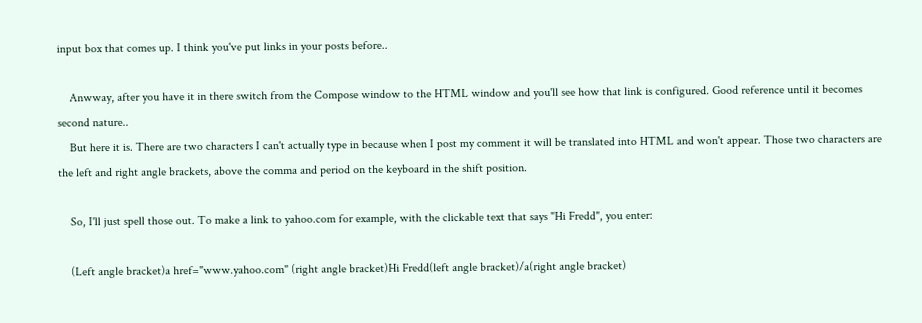input box that comes up. I think you've put links in your posts before..

    Anwway, after you have it in there switch from the Compose window to the HTML window and you'll see how that link is configured. Good reference until it becomes second nature..
    But here it is. There are two characters I can't actually type in because when I post my comment it will be translated into HTML and won't appear. Those two characters are the left and right angle brackets, above the comma and period on the keyboard in the shift position.

    So, I'll just spell those out. To make a link to yahoo.com for example, with the clickable text that says "Hi Fredd", you enter:

    (Left angle bracket)a href="www.yahoo.com" (right angle bracket)Hi Fredd(left angle bracket)/a(right angle bracket)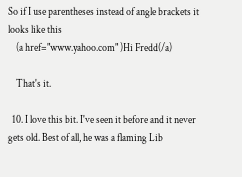So if I use parentheses instead of angle brackets it looks like this
    (a href="www.yahoo.com" )Hi Fredd(/a)

    That's it.

  10. I love this bit. I've seen it before and it never gets old. Best of all, he was a flaming Lib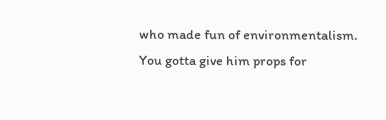who made fun of environmentalism. You gotta give him props for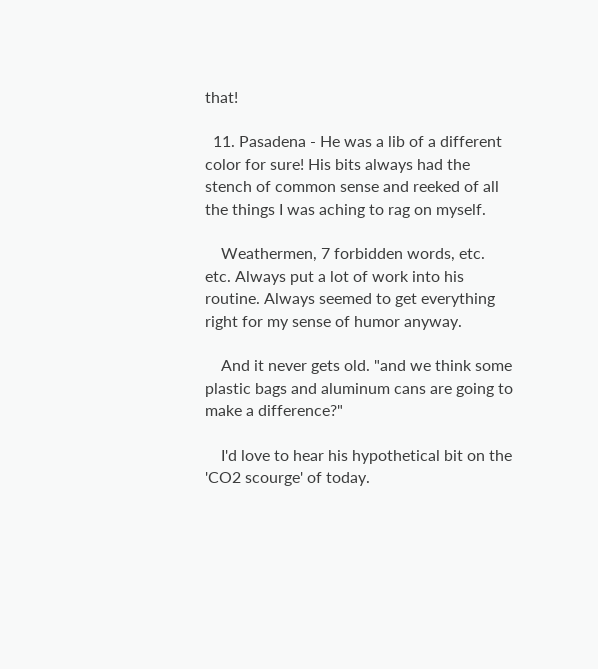that!

  11. Pasadena - He was a lib of a different color for sure! His bits always had the stench of common sense and reeked of all the things I was aching to rag on myself.

    Weathermen, 7 forbidden words, etc. etc. Always put a lot of work into his routine. Always seemed to get everything right for my sense of humor anyway.

    And it never gets old. "and we think some plastic bags and aluminum cans are going to make a difference?"

    I'd love to hear his hypothetical bit on the 'CO2 scourge' of today.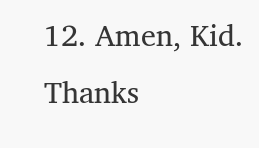12. Amen, Kid. Thanks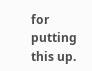for putting this up.